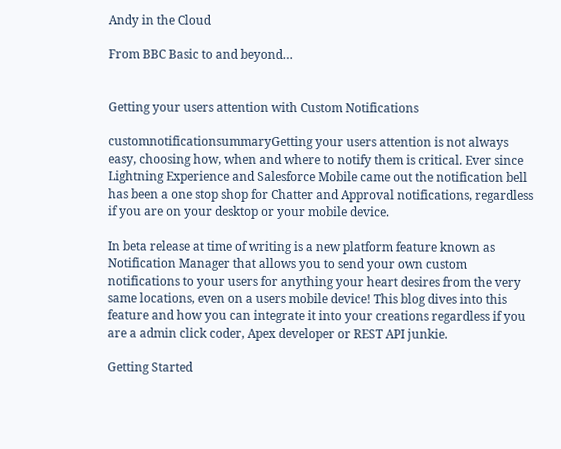Andy in the Cloud

From BBC Basic to and beyond…


Getting your users attention with Custom Notifications

customnotificationsummaryGetting your users attention is not always easy, choosing how, when and where to notify them is critical. Ever since Lightning Experience and Salesforce Mobile came out the notification bell has been a one stop shop for Chatter and Approval notifications, regardless if you are on your desktop or your mobile device.

In beta release at time of writing is a new platform feature known as Notification Manager that allows you to send your own custom notifications to your users for anything your heart desires from the very same locations, even on a users mobile device! This blog dives into this feature and how you can integrate it into your creations regardless if you are a admin click coder, Apex developer or REST API junkie.

Getting Started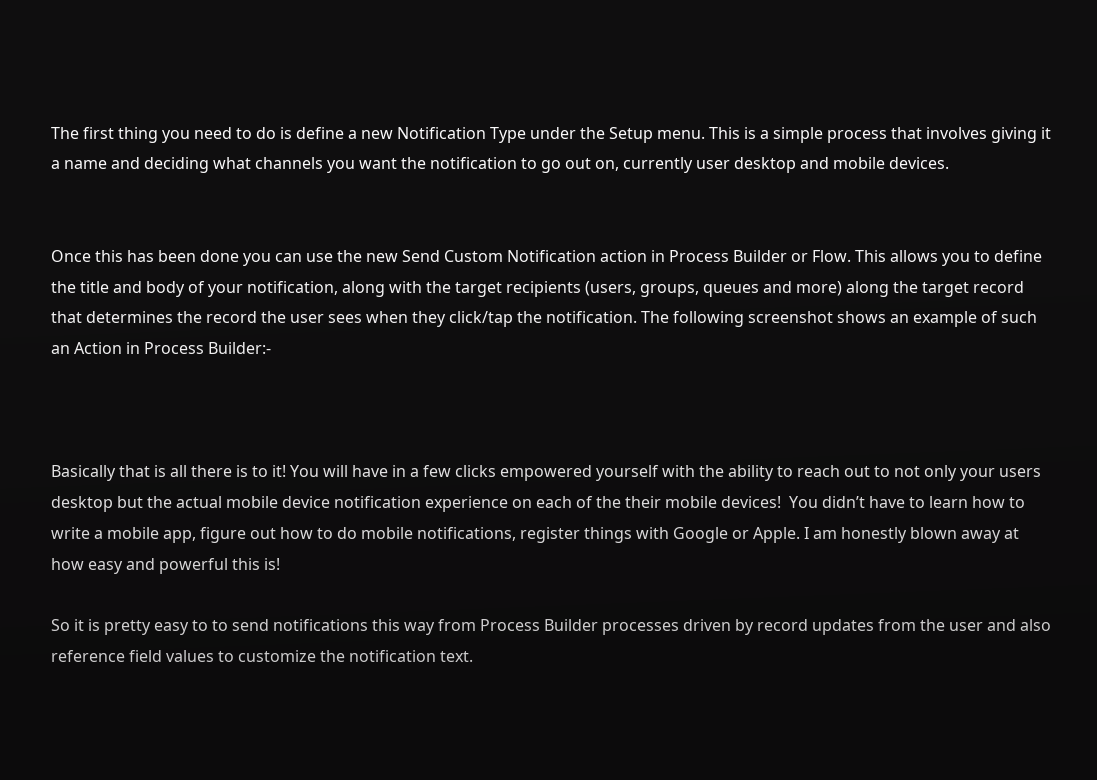The first thing you need to do is define a new Notification Type under the Setup menu. This is a simple process that involves giving it a name and deciding what channels you want the notification to go out on, currently user desktop and mobile devices.


Once this has been done you can use the new Send Custom Notification action in Process Builder or Flow. This allows you to define the title and body of your notification, along with the target recipients (users, groups, queues and more) along the target record that determines the record the user sees when they click/tap the notification. The following screenshot shows an example of such an Action in Process Builder:-



Basically that is all there is to it! You will have in a few clicks empowered yourself with the ability to reach out to not only your users desktop but the actual mobile device notification experience on each of the their mobile devices!  You didn’t have to learn how to write a mobile app, figure out how to do mobile notifications, register things with Google or Apple. I am honestly blown away at how easy and powerful this is!

So it is pretty easy to to send notifications this way from Process Builder processes driven by record updates from the user and also reference field values to customize the notification text.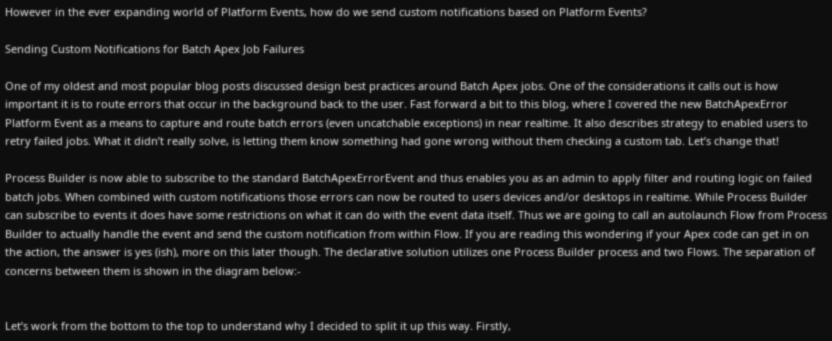However in the ever expanding world of Platform Events, how do we send custom notifications based on Platform Events?

Sending Custom Notifications for Batch Apex Job Failures

One of my oldest and most popular blog posts discussed design best practices around Batch Apex jobs. One of the considerations it calls out is how important it is to route errors that occur in the background back to the user. Fast forward a bit to this blog, where I covered the new BatchApexError Platform Event as a means to capture and route batch errors (even uncatchable exceptions) in near realtime. It also describes strategy to enabled users to retry failed jobs. What it didn’t really solve, is letting them know something had gone wrong without them checking a custom tab. Let’s change that!

Process Builder is now able to subscribe to the standard BatchApexErrorEvent and thus enables you as an admin to apply filter and routing logic on failed batch jobs. When combined with custom notifications those errors can now be routed to users devices and/or desktops in realtime. While Process Builder can subscribe to events it does have some restrictions on what it can do with the event data itself. Thus we are going to call an autolaunch Flow from Process Builder to actually handle the event and send the custom notification from within Flow. If you are reading this wondering if your Apex code can get in on the action, the answer is yes (ish), more on this later though. The declarative solution utilizes one Process Builder process and two Flows. The separation of concerns between them is shown in the diagram below:-


Let’s work from the bottom to the top to understand why I decided to split it up this way. Firstly,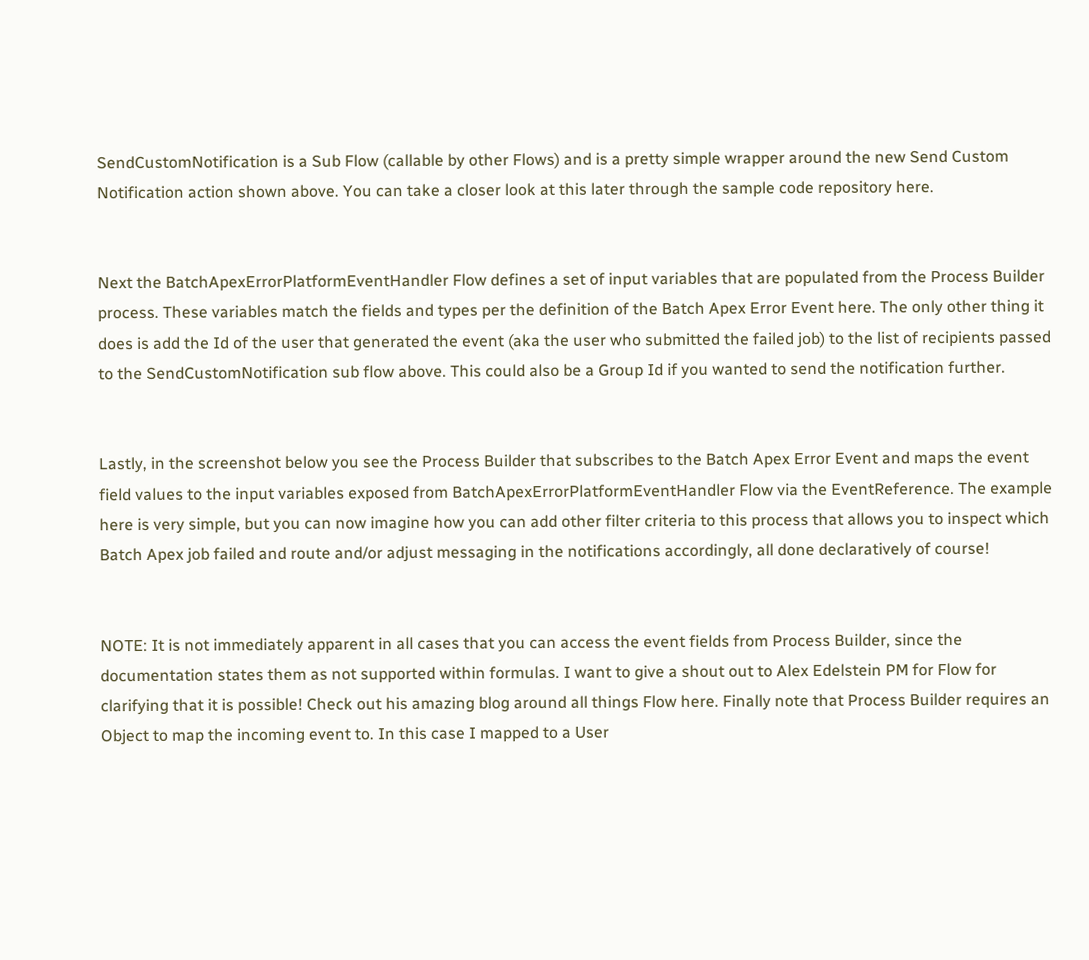SendCustomNotification is a Sub Flow (callable by other Flows) and is a pretty simple wrapper around the new Send Custom Notification action shown above. You can take a closer look at this later through the sample code repository here.


Next the BatchApexErrorPlatformEventHandler Flow defines a set of input variables that are populated from the Process Builder process. These variables match the fields and types per the definition of the Batch Apex Error Event here. The only other thing it does is add the Id of the user that generated the event (aka the user who submitted the failed job) to the list of recipients passed to the SendCustomNotification sub flow above. This could also be a Group Id if you wanted to send the notification further.


Lastly, in the screenshot below you see the Process Builder that subscribes to the Batch Apex Error Event and maps the event field values to the input variables exposed from BatchApexErrorPlatformEventHandler Flow via the EventReference. The example here is very simple, but you can now imagine how you can add other filter criteria to this process that allows you to inspect which Batch Apex job failed and route and/or adjust messaging in the notifications accordingly, all done declaratively of course!


NOTE: It is not immediately apparent in all cases that you can access the event fields from Process Builder, since the documentation states them as not supported within formulas. I want to give a shout out to Alex Edelstein PM for Flow for clarifying that it is possible! Check out his amazing blog around all things Flow here. Finally note that Process Builder requires an Object to map the incoming event to. In this case I mapped to a User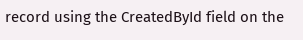record using the CreatedById field on the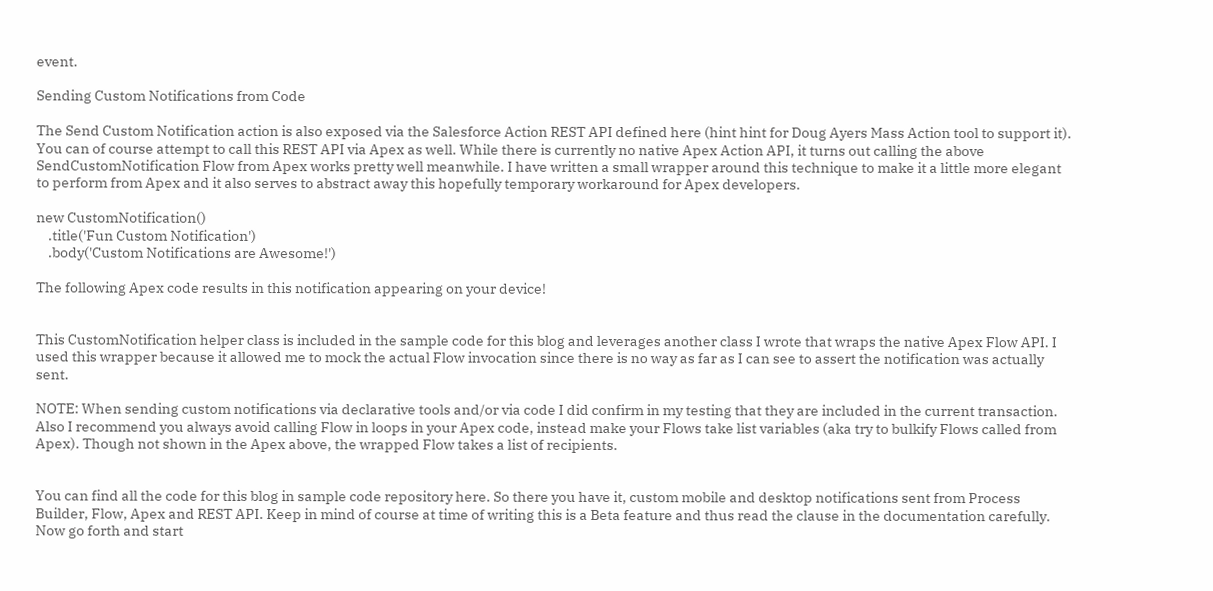event.

Sending Custom Notifications from Code

The Send Custom Notification action is also exposed via the Salesforce Action REST API defined here (hint hint for Doug Ayers Mass Action tool to support it). You can of course attempt to call this REST API via Apex as well. While there is currently no native Apex Action API, it turns out calling the above SendCustomNotification Flow from Apex works pretty well meanwhile. I have written a small wrapper around this technique to make it a little more elegant to perform from Apex and it also serves to abstract away this hopefully temporary workaround for Apex developers.

new CustomNotification()
    .title('Fun Custom Notification')
    .body('Custom Notifications are Awesome!')

The following Apex code results in this notification appearing on your device!


This CustomNotification helper class is included in the sample code for this blog and leverages another class I wrote that wraps the native Apex Flow API. I used this wrapper because it allowed me to mock the actual Flow invocation since there is no way as far as I can see to assert the notification was actually sent.

NOTE: When sending custom notifications via declarative tools and/or via code I did confirm in my testing that they are included in the current transaction. Also I recommend you always avoid calling Flow in loops in your Apex code, instead make your Flows take list variables (aka try to bulkify Flows called from Apex). Though not shown in the Apex above, the wrapped Flow takes a list of recipients.


You can find all the code for this blog in sample code repository here. So there you have it, custom mobile and desktop notifications sent from Process Builder, Flow, Apex and REST API. Keep in mind of course at time of writing this is a Beta feature and thus read the clause in the documentation carefully. Now go forth and start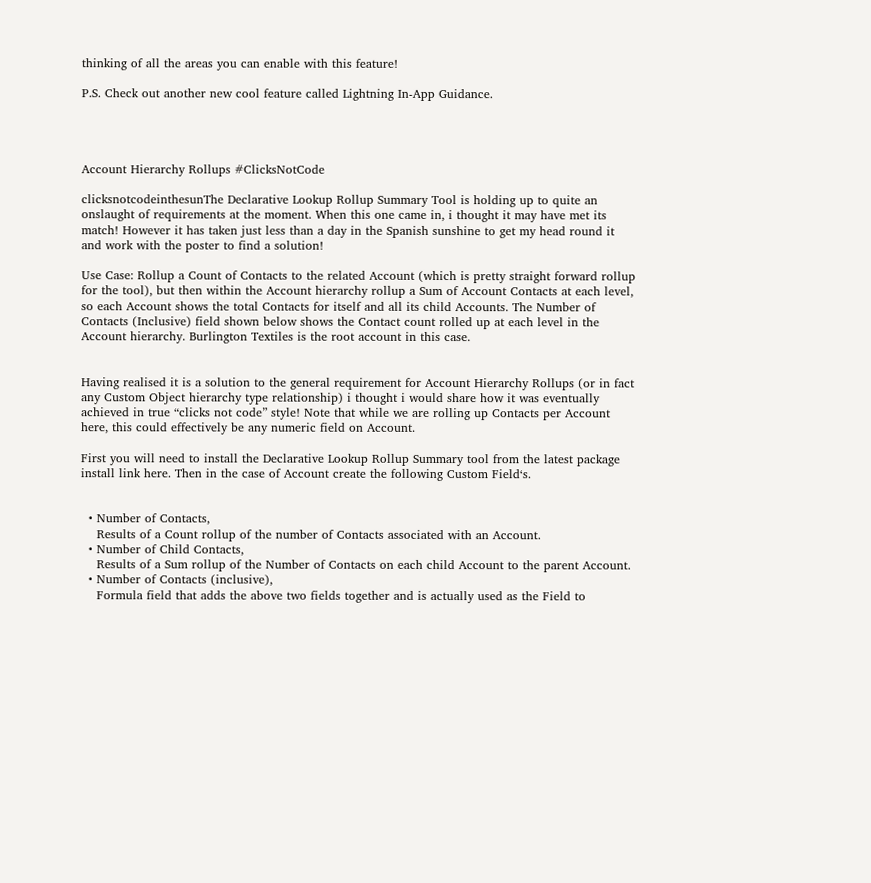thinking of all the areas you can enable with this feature!

P.S. Check out another new cool feature called Lightning In-App Guidance.




Account Hierarchy Rollups #ClicksNotCode

clicksnotcodeinthesunThe Declarative Lookup Rollup Summary Tool is holding up to quite an onslaught of requirements at the moment. When this one came in, i thought it may have met its match! However it has taken just less than a day in the Spanish sunshine to get my head round it and work with the poster to find a solution!

Use Case: Rollup a Count of Contacts to the related Account (which is pretty straight forward rollup for the tool), but then within the Account hierarchy rollup a Sum of Account Contacts at each level, so each Account shows the total Contacts for itself and all its child Accounts. The Number of Contacts (Inclusive) field shown below shows the Contact count rolled up at each level in the Account hierarchy. Burlington Textiles is the root account in this case.


Having realised it is a solution to the general requirement for Account Hierarchy Rollups (or in fact any Custom Object hierarchy type relationship) i thought i would share how it was eventually achieved in true “clicks not code” style! Note that while we are rolling up Contacts per Account here, this could effectively be any numeric field on Account.

First you will need to install the Declarative Lookup Rollup Summary tool from the latest package install link here. Then in the case of Account create the following Custom Field‘s.


  • Number of Contacts,
    Results of a Count rollup of the number of Contacts associated with an Account.
  • Number of Child Contacts,
    Results of a Sum rollup of the Number of Contacts on each child Account to the parent Account.
  • Number of Contacts (inclusive),
    Formula field that adds the above two fields together and is actually used as the Field to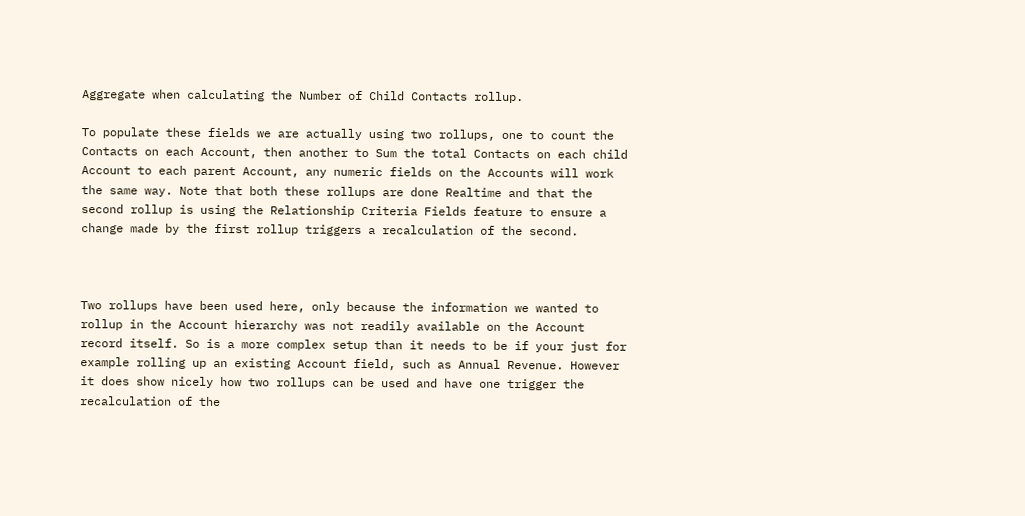Aggregate when calculating the Number of Child Contacts rollup.

To populate these fields we are actually using two rollups, one to count the Contacts on each Account, then another to Sum the total Contacts on each child Account to each parent Account, any numeric fields on the Accounts will work the same way. Note that both these rollups are done Realtime and that the second rollup is using the Relationship Criteria Fields feature to ensure a change made by the first rollup triggers a recalculation of the second.



Two rollups have been used here, only because the information we wanted to rollup in the Account hierarchy was not readily available on the Account record itself. So is a more complex setup than it needs to be if your just for example rolling up an existing Account field, such as Annual Revenue. However it does show nicely how two rollups can be used and have one trigger the recalculation of the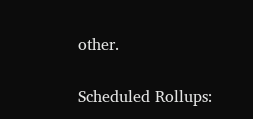other.

Scheduled Rollups: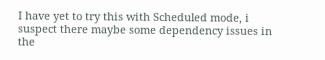I have yet to try this with Scheduled mode, i suspect there maybe some dependency issues in the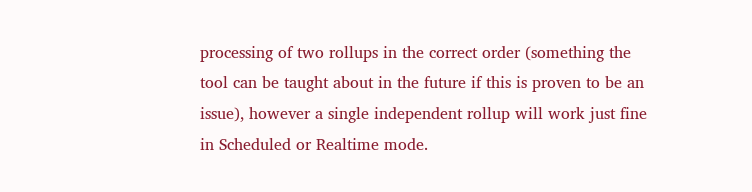processing of two rollups in the correct order (something the tool can be taught about in the future if this is proven to be an issue), however a single independent rollup will work just fine in Scheduled or Realtime mode.